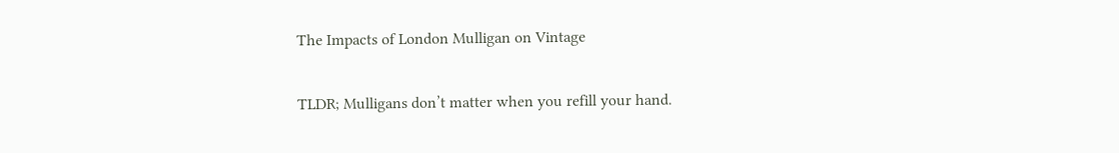The Impacts of London Mulligan on Vintage

TLDR; Mulligans don’t matter when you refill your hand.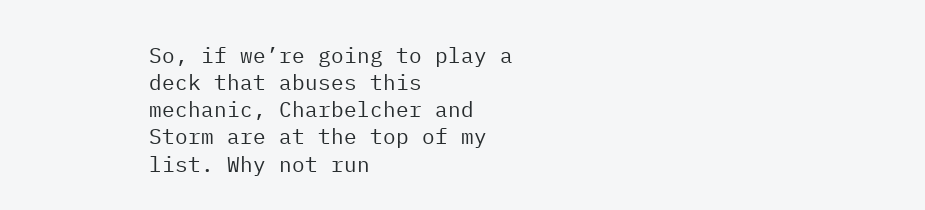So, if we’re going to play a deck that abuses this mechanic, Charbelcher and Storm are at the top of my list. Why not run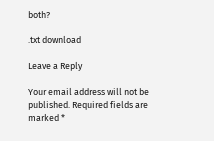both?

.txt download

Leave a Reply

Your email address will not be published. Required fields are marked *